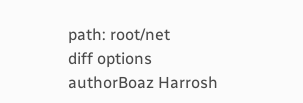path: root/net
diff options
authorBoaz Harrosh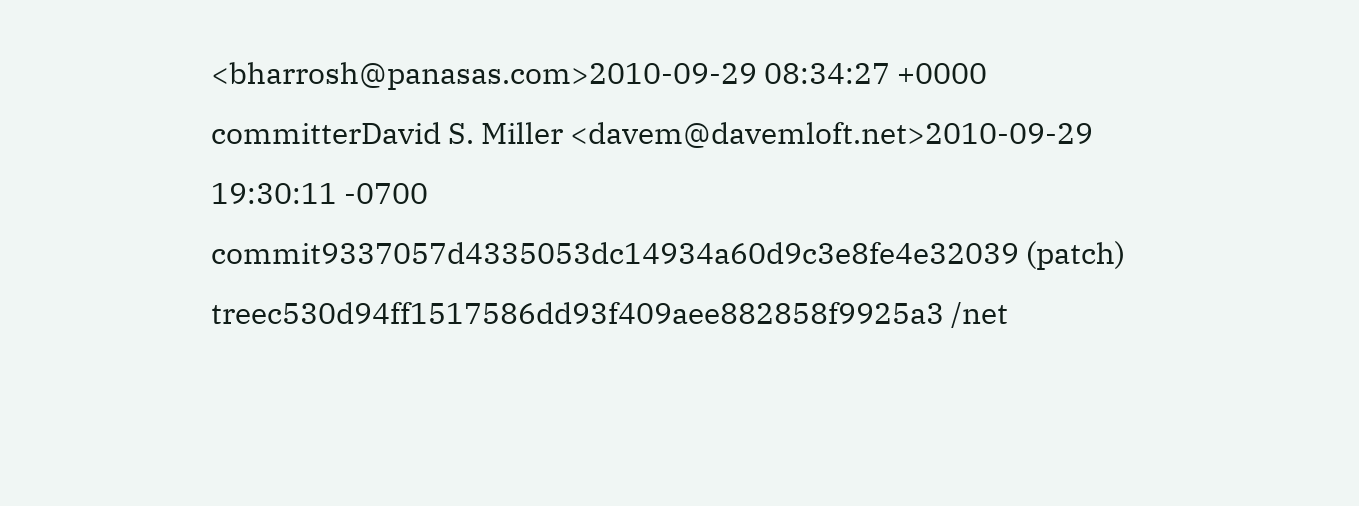<bharrosh@panasas.com>2010-09-29 08:34:27 +0000
committerDavid S. Miller <davem@davemloft.net>2010-09-29 19:30:11 -0700
commit9337057d4335053dc14934a60d9c3e8fe4e32039 (patch)
treec530d94ff1517586dd93f409aee882858f9925a3 /net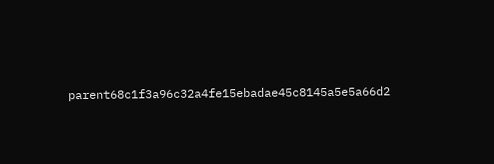parent68c1f3a96c32a4fe15ebadae45c8145a5e5a66d2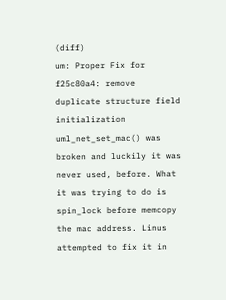(diff)
um: Proper Fix for f25c80a4: remove duplicate structure field initialization
uml_net_set_mac() was broken and luckily it was never used, before. What it was trying to do is spin_lock before memcopy the mac address. Linus attempted to fix it in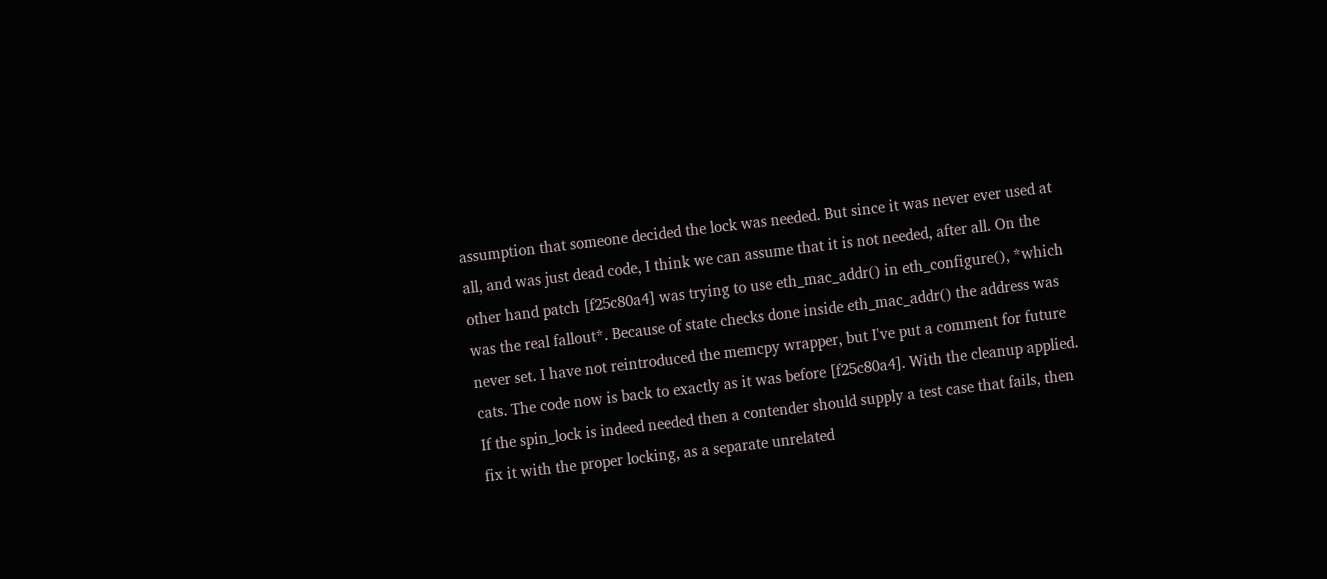assumption that someone decided the lock was needed. But since it was never ever used at all, and was just dead code, I think we can assume that it is not needed, after all. On the other hand patch [f25c80a4] was trying to use eth_mac_addr() in eth_configure(), *which was the real fallout*. Because of state checks done inside eth_mac_addr() the address was never set. I have not reintroduced the memcpy wrapper, but I've put a comment for future cats. The code now is back to exactly as it was before [f25c80a4]. With the cleanup applied. If the spin_lock is indeed needed then a contender should supply a test case that fails, then fix it with the proper locking, as a separate unrelated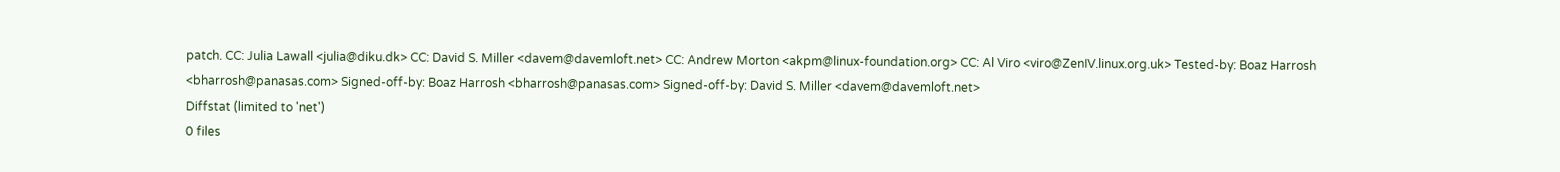patch. CC: Julia Lawall <julia@diku.dk> CC: David S. Miller <davem@davemloft.net> CC: Andrew Morton <akpm@linux-foundation.org> CC: Al Viro <viro@ZenIV.linux.org.uk> Tested-by: Boaz Harrosh <bharrosh@panasas.com> Signed-off-by: Boaz Harrosh <bharrosh@panasas.com> Signed-off-by: David S. Miller <davem@davemloft.net>
Diffstat (limited to 'net')
0 files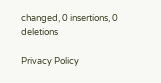changed, 0 insertions, 0 deletions

Privacy Policy